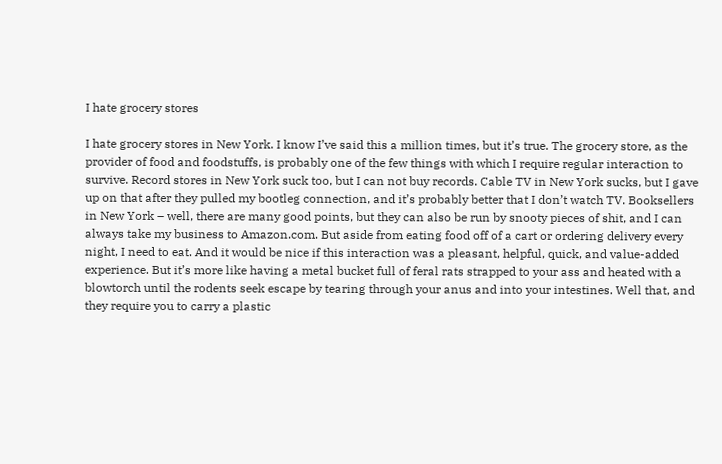I hate grocery stores

I hate grocery stores in New York. I know I’ve said this a million times, but it’s true. The grocery store, as the provider of food and foodstuffs, is probably one of the few things with which I require regular interaction to survive. Record stores in New York suck too, but I can not buy records. Cable TV in New York sucks, but I gave up on that after they pulled my bootleg connection, and it’s probably better that I don’t watch TV. Booksellers in New York – well, there are many good points, but they can also be run by snooty pieces of shit, and I can always take my business to Amazon.com. But aside from eating food off of a cart or ordering delivery every night, I need to eat. And it would be nice if this interaction was a pleasant, helpful, quick, and value-added experience. But it’s more like having a metal bucket full of feral rats strapped to your ass and heated with a blowtorch until the rodents seek escape by tearing through your anus and into your intestines. Well that, and they require you to carry a plastic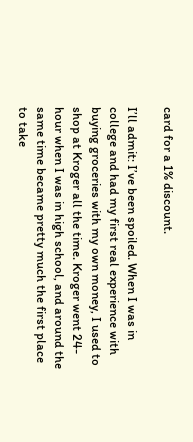card for a 1% discount.

I’ll admit: I’ve been spoiled. When I was in college and had my first real experience with buying groceries with my own money, I used to shop at Kroger all the time. Kroger went 24-hour when I was in high school, and around the same time became pretty much the first place to take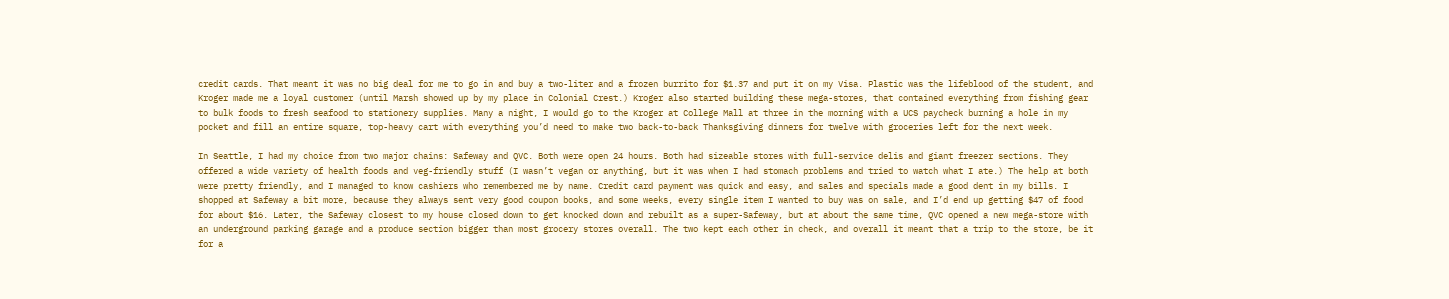credit cards. That meant it was no big deal for me to go in and buy a two-liter and a frozen burrito for $1.37 and put it on my Visa. Plastic was the lifeblood of the student, and Kroger made me a loyal customer (until Marsh showed up by my place in Colonial Crest.) Kroger also started building these mega-stores, that contained everything from fishing gear to bulk foods to fresh seafood to stationery supplies. Many a night, I would go to the Kroger at College Mall at three in the morning with a UCS paycheck burning a hole in my pocket and fill an entire square, top-heavy cart with everything you’d need to make two back-to-back Thanksgiving dinners for twelve with groceries left for the next week.

In Seattle, I had my choice from two major chains: Safeway and QVC. Both were open 24 hours. Both had sizeable stores with full-service delis and giant freezer sections. They offered a wide variety of health foods and veg-friendly stuff (I wasn’t vegan or anything, but it was when I had stomach problems and tried to watch what I ate.) The help at both were pretty friendly, and I managed to know cashiers who remembered me by name. Credit card payment was quick and easy, and sales and specials made a good dent in my bills. I shopped at Safeway a bit more, because they always sent very good coupon books, and some weeks, every single item I wanted to buy was on sale, and I’d end up getting $47 of food for about $16. Later, the Safeway closest to my house closed down to get knocked down and rebuilt as a super-Safeway, but at about the same time, QVC opened a new mega-store with an underground parking garage and a produce section bigger than most grocery stores overall. The two kept each other in check, and overall it meant that a trip to the store, be it for a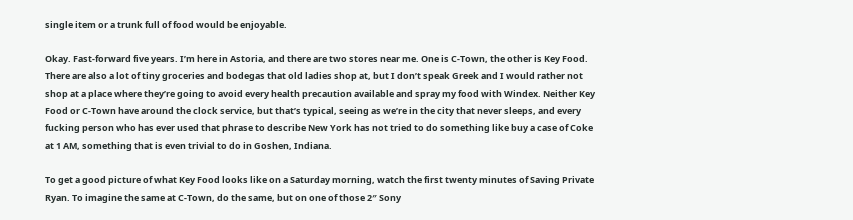single item or a trunk full of food would be enjoyable.

Okay. Fast-forward five years. I’m here in Astoria, and there are two stores near me. One is C-Town, the other is Key Food. There are also a lot of tiny groceries and bodegas that old ladies shop at, but I don’t speak Greek and I would rather not shop at a place where they’re going to avoid every health precaution available and spray my food with Windex. Neither Key Food or C-Town have around the clock service, but that’s typical, seeing as we’re in the city that never sleeps, and every fucking person who has ever used that phrase to describe New York has not tried to do something like buy a case of Coke at 1 AM, something that is even trivial to do in Goshen, Indiana.

To get a good picture of what Key Food looks like on a Saturday morning, watch the first twenty minutes of Saving Private Ryan. To imagine the same at C-Town, do the same, but on one of those 2″ Sony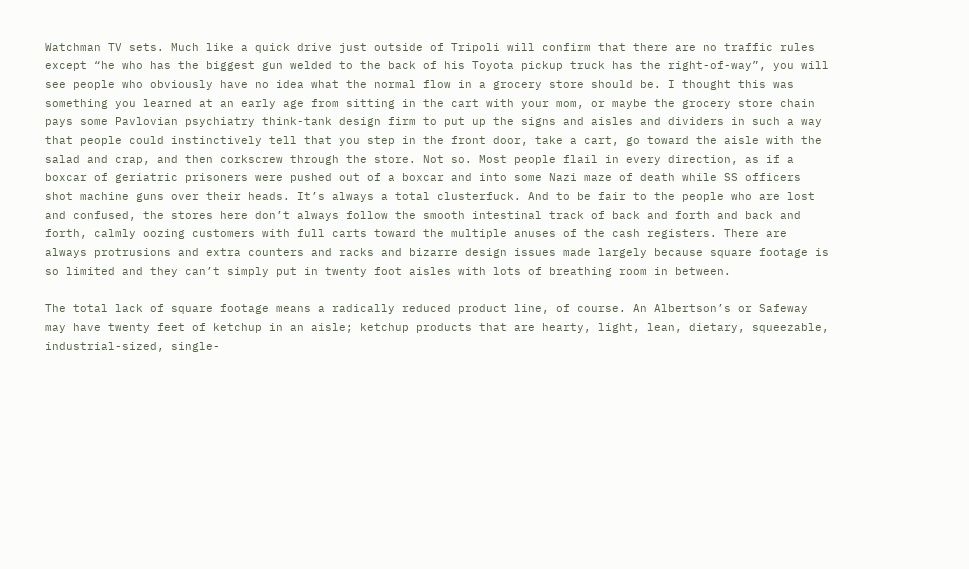Watchman TV sets. Much like a quick drive just outside of Tripoli will confirm that there are no traffic rules except “he who has the biggest gun welded to the back of his Toyota pickup truck has the right-of-way”, you will see people who obviously have no idea what the normal flow in a grocery store should be. I thought this was something you learned at an early age from sitting in the cart with your mom, or maybe the grocery store chain pays some Pavlovian psychiatry think-tank design firm to put up the signs and aisles and dividers in such a way that people could instinctively tell that you step in the front door, take a cart, go toward the aisle with the salad and crap, and then corkscrew through the store. Not so. Most people flail in every direction, as if a boxcar of geriatric prisoners were pushed out of a boxcar and into some Nazi maze of death while SS officers shot machine guns over their heads. It’s always a total clusterfuck. And to be fair to the people who are lost and confused, the stores here don’t always follow the smooth intestinal track of back and forth and back and forth, calmly oozing customers with full carts toward the multiple anuses of the cash registers. There are always protrusions and extra counters and racks and bizarre design issues made largely because square footage is so limited and they can’t simply put in twenty foot aisles with lots of breathing room in between.

The total lack of square footage means a radically reduced product line, of course. An Albertson’s or Safeway may have twenty feet of ketchup in an aisle; ketchup products that are hearty, light, lean, dietary, squeezable, industrial-sized, single-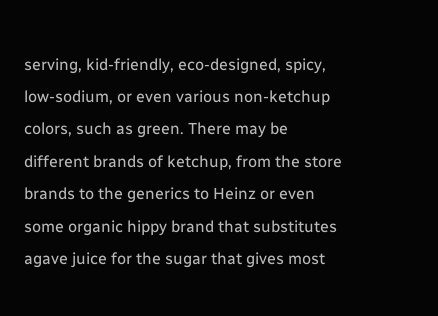serving, kid-friendly, eco-designed, spicy, low-sodium, or even various non-ketchup colors, such as green. There may be different brands of ketchup, from the store brands to the generics to Heinz or even some organic hippy brand that substitutes agave juice for the sugar that gives most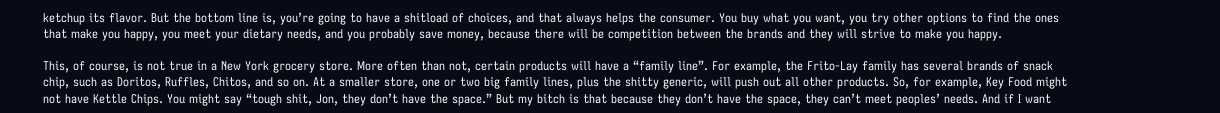ketchup its flavor. But the bottom line is, you’re going to have a shitload of choices, and that always helps the consumer. You buy what you want, you try other options to find the ones that make you happy, you meet your dietary needs, and you probably save money, because there will be competition between the brands and they will strive to make you happy.

This, of course, is not true in a New York grocery store. More often than not, certain products will have a “family line”. For example, the Frito-Lay family has several brands of snack chip, such as Doritos, Ruffles, Chitos, and so on. At a smaller store, one or two big family lines, plus the shitty generic, will push out all other products. So, for example, Key Food might not have Kettle Chips. You might say “tough shit, Jon, they don’t have the space.” But my bitch is that because they don’t have the space, they can’t meet peoples’ needs. And if I want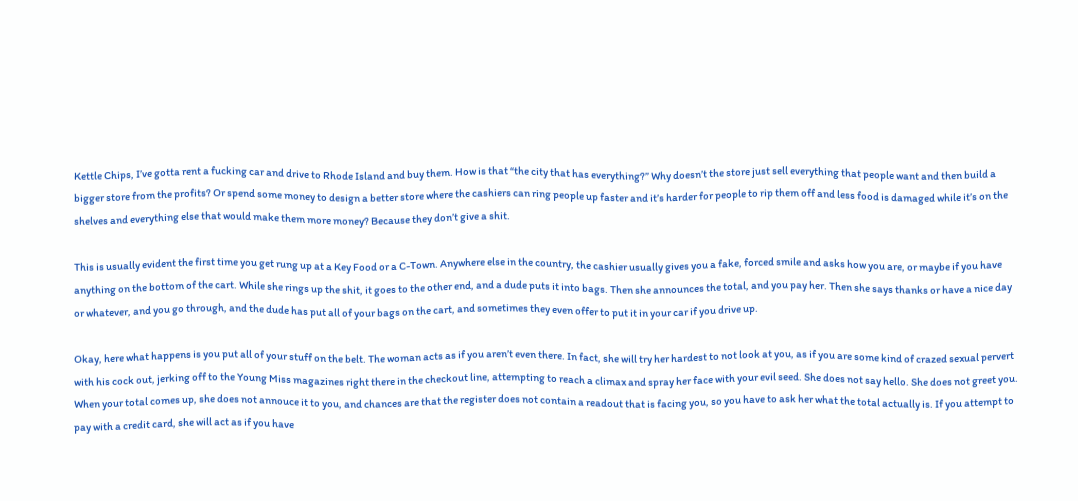Kettle Chips, I’ve gotta rent a fucking car and drive to Rhode Island and buy them. How is that “the city that has everything?” Why doesn’t the store just sell everything that people want and then build a bigger store from the profits? Or spend some money to design a better store where the cashiers can ring people up faster and it’s harder for people to rip them off and less food is damaged while it’s on the shelves and everything else that would make them more money? Because they don’t give a shit.

This is usually evident the first time you get rung up at a Key Food or a C-Town. Anywhere else in the country, the cashier usually gives you a fake, forced smile and asks how you are, or maybe if you have anything on the bottom of the cart. While she rings up the shit, it goes to the other end, and a dude puts it into bags. Then she announces the total, and you pay her. Then she says thanks or have a nice day or whatever, and you go through, and the dude has put all of your bags on the cart, and sometimes they even offer to put it in your car if you drive up.

Okay, here what happens is you put all of your stuff on the belt. The woman acts as if you aren’t even there. In fact, she will try her hardest to not look at you, as if you are some kind of crazed sexual pervert with his cock out, jerking off to the Young Miss magazines right there in the checkout line, attempting to reach a climax and spray her face with your evil seed. She does not say hello. She does not greet you. When your total comes up, she does not annouce it to you, and chances are that the register does not contain a readout that is facing you, so you have to ask her what the total actually is. If you attempt to pay with a credit card, she will act as if you have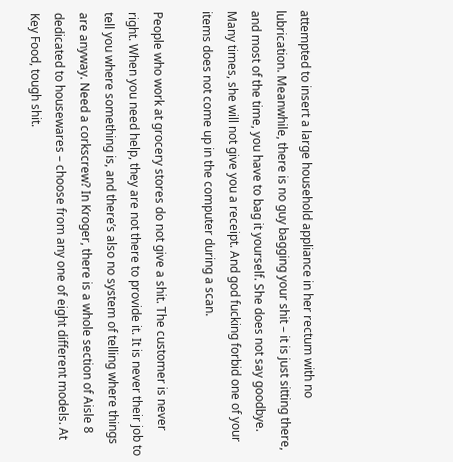attempted to insert a large household appliance in her rectum with no lubrication. Meanwhile, there is no guy bagging your shit – it is just sitting there, and most of the time, you have to bag it yourself. She does not say goodbye. Many times, she will not give you a receipt. And god fucking forbid one of your items does not come up in the computer during a scan.

People who work at grocery stores do not give a shit. The customer is never right. When you need help, they are not there to provide it. It is never their job to tell you where something is, and there’s also no system of telling where things are anyway. Need a corkscrew? In Kroger, there is a whole section of Aisle 8 dedicated to housewares – choose from any one of eight different models. At Key Food, tough shit.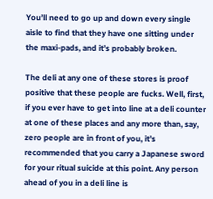You’ll need to go up and down every single aisle to find that they have one sitting under the maxi-pads, and it’s probably broken.

The deli at any one of these stores is proof positive that these people are fucks. Well, first, if you ever have to get into line at a deli counter at one of these places and any more than, say, zero people are in front of you, it’s recommended that you carry a Japanese sword for your ritual suicide at this point. Any person ahead of you in a deli line is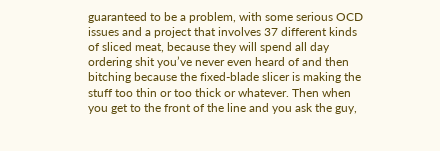guaranteed to be a problem, with some serious OCD issues and a project that involves 37 different kinds of sliced meat, because they will spend all day ordering shit you’ve never even heard of and then bitching because the fixed-blade slicer is making the stuff too thin or too thick or whatever. Then when you get to the front of the line and you ask the guy,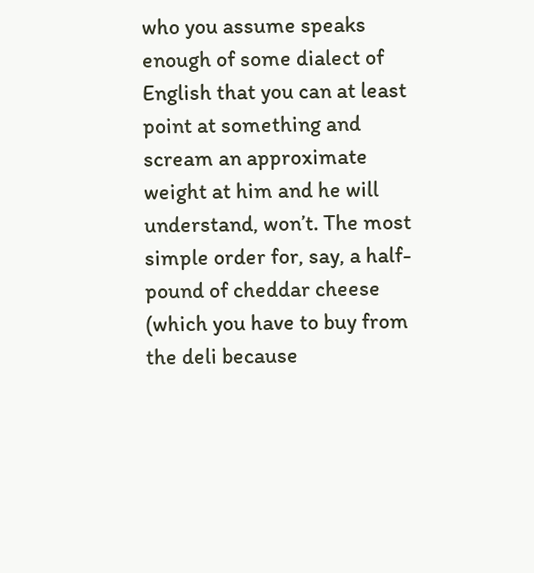who you assume speaks enough of some dialect of English that you can at least point at something and scream an approximate weight at him and he will understand, won’t. The most simple order for, say, a half-pound of cheddar cheese (which you have to buy from the deli because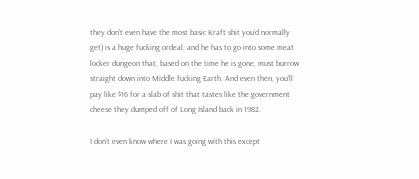they don’t even have the most basic Kraft shit you’d normally get) is a huge fucking ordeal, and he has to go into some meat locker dungeon that, based on the time he is gone, must burrow straight down into Middle fucking Earth. And even then, you’ll pay like $16 for a slab of shit that tastes like the government cheese they dumped off of Long Island back in 1982.

I don’t even know where I was going with this except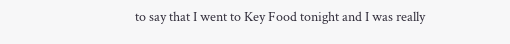to say that I went to Key Food tonight and I was really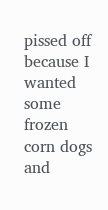pissed off because I wanted some frozen corn dogs and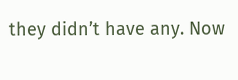they didn’t have any. Now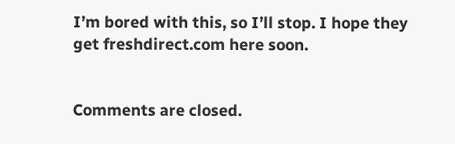I’m bored with this, so I’ll stop. I hope they get freshdirect.com here soon.


Comments are closed.